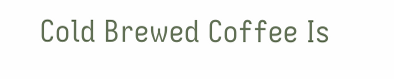Cold Brewed Coffee Is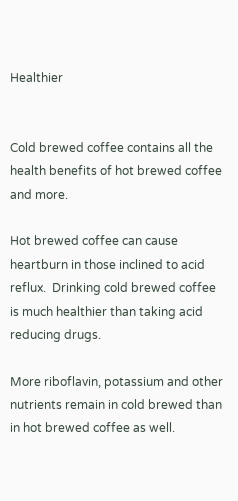Healthier


Cold brewed coffee contains all the health benefits of hot brewed coffee and more.

Hot brewed coffee can cause heartburn in those inclined to acid reflux.  Drinking cold brewed coffee is much healthier than taking acid reducing drugs.

More riboflavin, potassium and other nutrients remain in cold brewed than in hot brewed coffee as well.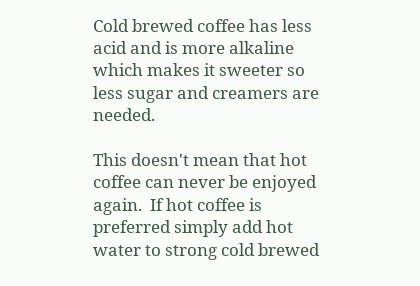Cold brewed coffee has less acid and is more alkaline which makes it sweeter so less sugar and creamers are needed.

This doesn't mean that hot coffee can never be enjoyed again.  If hot coffee is preferred simply add hot water to strong cold brewed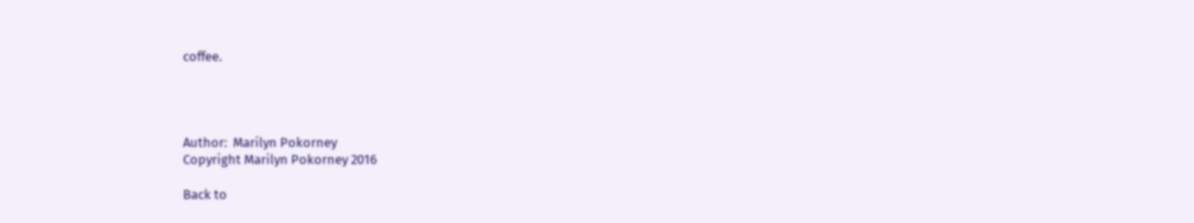coffee.




Author:  Marilyn Pokorney
Copyright Marilyn Pokorney 2016

Back to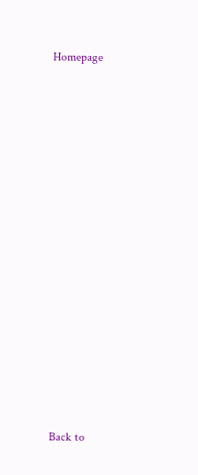Homepage
















Back to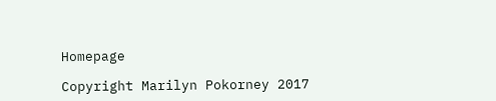Homepage

Copyright Marilyn Pokorney 2017